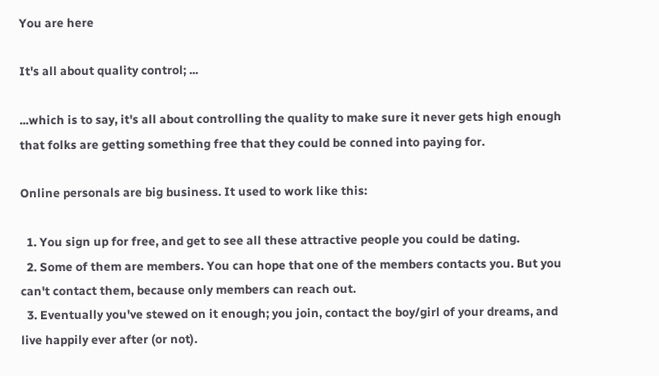You are here

It's all about quality control; ...

...which is to say, it's all about controlling the quality to make sure it never gets high enough that folks are getting something free that they could be conned into paying for.

Online personals are big business. It used to work like this:

  1. You sign up for free, and get to see all these attractive people you could be dating.
  2. Some of them are members. You can hope that one of the members contacts you. But you can't contact them, because only members can reach out.
  3. Eventually you've stewed on it enough; you join, contact the boy/girl of your dreams, and live happily ever after (or not).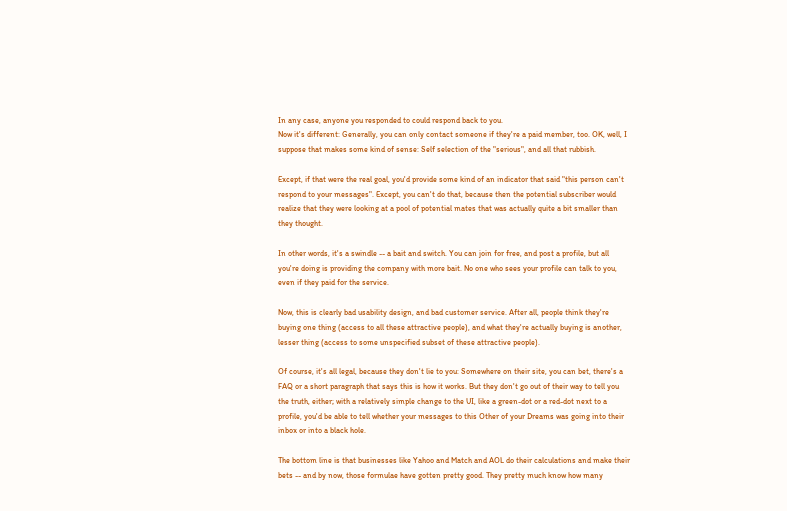In any case, anyone you responded to could respond back to you.
Now it's different: Generally, you can only contact someone if they're a paid member, too. OK, well, I suppose that makes some kind of sense: Self selection of the "serious", and all that rubbish.

Except, if that were the real goal, you'd provide some kind of an indicator that said "this person can't respond to your messages". Except, you can't do that, because then the potential subscriber would realize that they were looking at a pool of potential mates that was actually quite a bit smaller than they thought.

In other words, it's a swindle -- a bait and switch. You can join for free, and post a profile, but all you're doing is providing the company with more bait. No one who sees your profile can talk to you, even if they paid for the service.

Now, this is clearly bad usability design, and bad customer service. After all, people think they're buying one thing (access to all these attractive people), and what they're actually buying is another, lesser thing (access to some unspecified subset of these attractive people).

Of course, it's all legal, because they don't lie to you: Somewhere on their site, you can bet, there's a FAQ or a short paragraph that says this is how it works. But they don't go out of their way to tell you the truth, either; with a relatively simple change to the UI, like a green-dot or a red-dot next to a profile, you'd be able to tell whether your messages to this Other of your Dreams was going into their inbox or into a black hole.

The bottom line is that businesses like Yahoo and Match and AOL do their calculations and make their bets -- and by now, those formulae have gotten pretty good. They pretty much know how many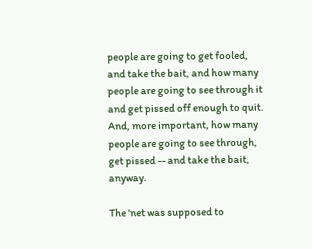people are going to get fooled, and take the bait, and how many people are going to see through it and get pissed off enough to quit. And, more important, how many people are going to see through, get pissed -- and take the bait, anyway.

The 'net was supposed to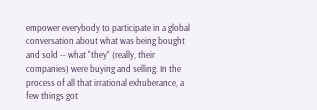empower everybody to participate in a global conversation about what was being bought and sold -- what "they" (really, their companies) were buying and selling. In the process of all that irrational exhuberance, a few things got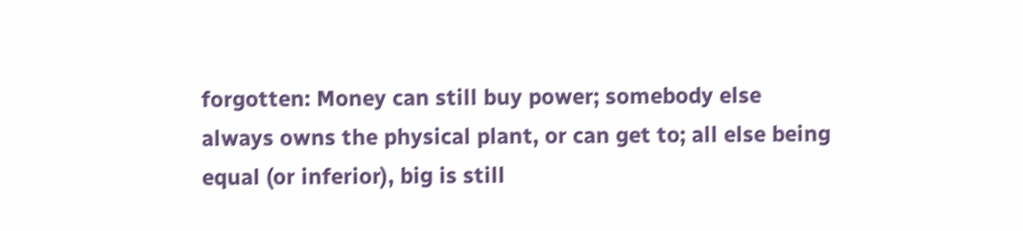forgotten: Money can still buy power; somebody else always owns the physical plant, or can get to; all else being equal (or inferior), big is still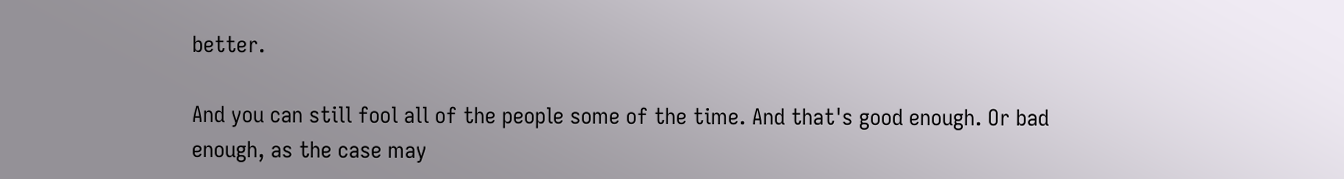better.

And you can still fool all of the people some of the time. And that's good enough. Or bad enough, as the case may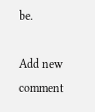be.

Add new comment